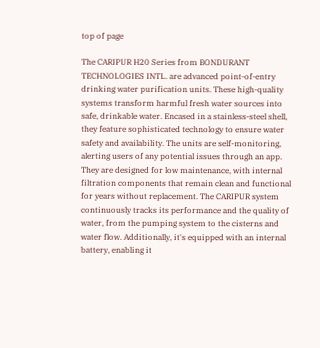top of page

The CARIPUR H20 Series from BONDURANT TECHNOLOGIES INTL. are advanced point-of-entry drinking water purification units. These high-quality systems transform harmful fresh water sources into safe, drinkable water. Encased in a stainless-steel shell, they feature sophisticated technology to ensure water safety and availability. The units are self-monitoring, alerting users of any potential issues through an app. They are designed for low maintenance, with internal filtration components that remain clean and functional for years without replacement. The CARIPUR system continuously tracks its performance and the quality of water, from the pumping system to the cisterns and water flow. Additionally, it's equipped with an internal battery, enabling it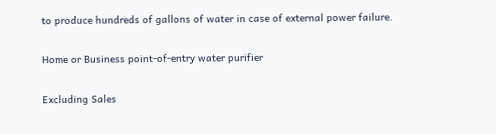to produce hundreds of gallons of water in case of external power failure.

Home or Business point-of-entry water purifier

Excluding Sales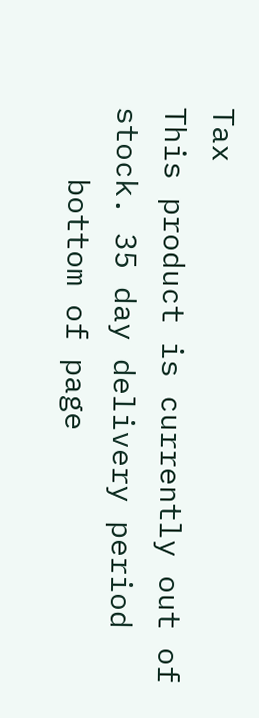Tax
This product is currently out of stock. 35 day delivery period
    bottom of page